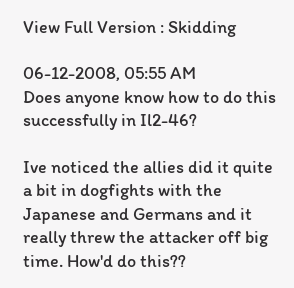View Full Version : Skidding

06-12-2008, 05:55 AM
Does anyone know how to do this successfully in Il2-46?

Ive noticed the allies did it quite a bit in dogfights with the Japanese and Germans and it really threw the attacker off big time. How'd do this??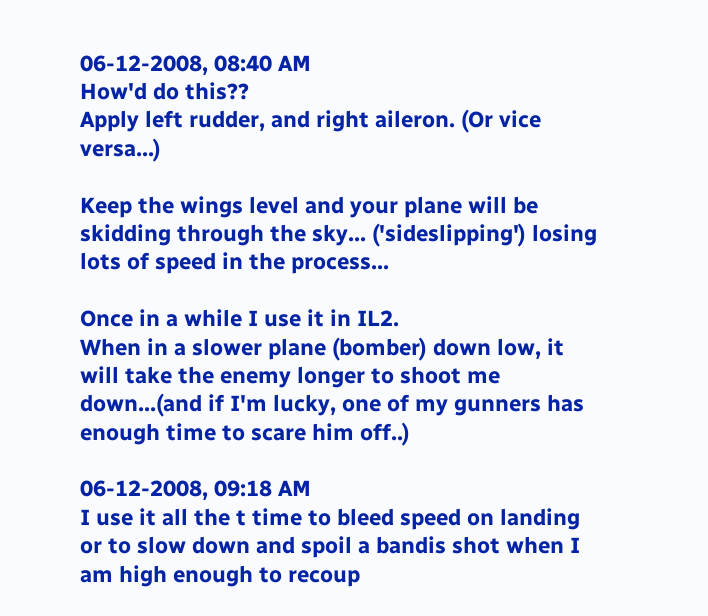06-12-2008, 08:40 AM
How'd do this??
Apply left rudder, and right aileron. (Or vice versa...)

Keep the wings level and your plane will be skidding through the sky... ('sideslipping') losing lots of speed in the process...

Once in a while I use it in IL2.
When in a slower plane (bomber) down low, it will take the enemy longer to shoot me down...(and if I'm lucky, one of my gunners has enough time to scare him off..)

06-12-2008, 09:18 AM
I use it all the t time to bleed speed on landing or to slow down and spoil a bandis shot when I am high enough to recoup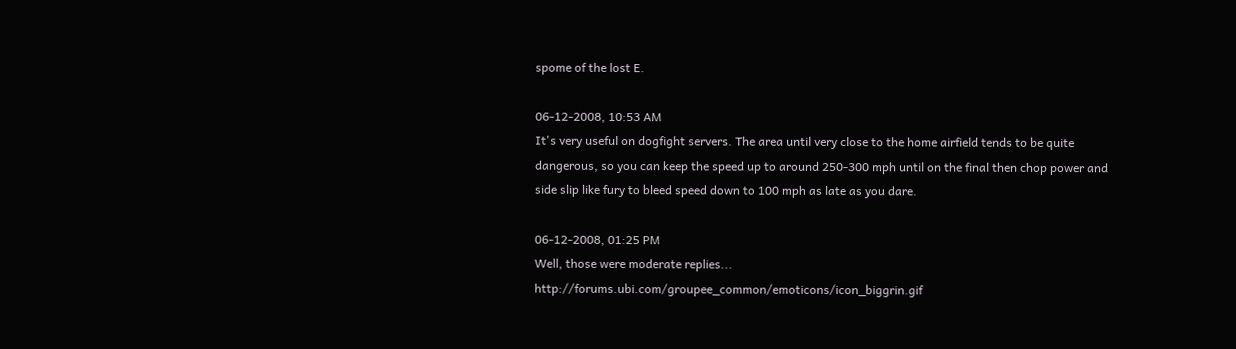spome of the lost E.

06-12-2008, 10:53 AM
It's very useful on dogfight servers. The area until very close to the home airfield tends to be quite dangerous, so you can keep the speed up to around 250-300 mph until on the final then chop power and side slip like fury to bleed speed down to 100 mph as late as you dare.

06-12-2008, 01:25 PM
Well, those were moderate replies... http://forums.ubi.com/groupee_common/emoticons/icon_biggrin.gif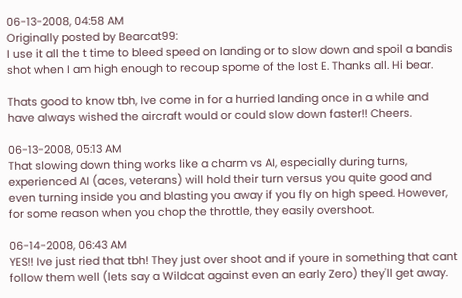06-13-2008, 04:58 AM
Originally posted by Bearcat99:
I use it all the t time to bleed speed on landing or to slow down and spoil a bandis shot when I am high enough to recoup spome of the lost E. Thanks all. Hi bear.

Thats good to know tbh, Ive come in for a hurried landing once in a while and have always wished the aircraft would or could slow down faster!! Cheers.

06-13-2008, 05:13 AM
That slowing down thing works like a charm vs AI, especially during turns, experienced AI (aces, veterans) will hold their turn versus you quite good and even turning inside you and blasting you away if you fly on high speed. However, for some reason when you chop the throttle, they easily overshoot.

06-14-2008, 06:43 AM
YES!! Ive just ried that tbh! They just over shoot and if youre in something that cant follow them well (lets say a Wildcat against even an early Zero) they'll get away.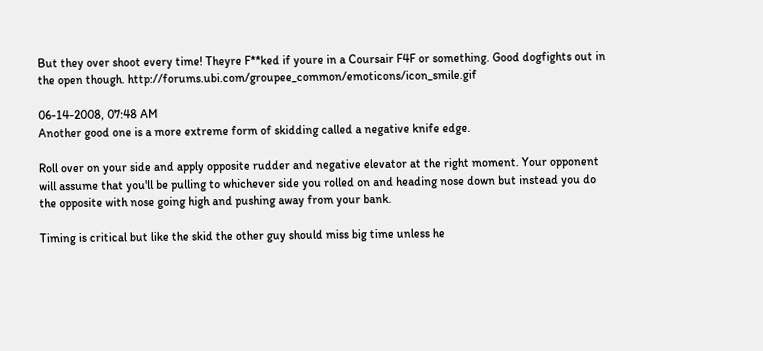But they over shoot every time! Theyre F**ked if youre in a Coursair F4F or something. Good dogfights out in the open though. http://forums.ubi.com/groupee_common/emoticons/icon_smile.gif

06-14-2008, 07:48 AM
Another good one is a more extreme form of skidding called a negative knife edge.

Roll over on your side and apply opposite rudder and negative elevator at the right moment. Your opponent will assume that you'll be pulling to whichever side you rolled on and heading nose down but instead you do the opposite with nose going high and pushing away from your bank.

Timing is critical but like the skid the other guy should miss big time unless he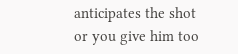anticipates the shot or you give him too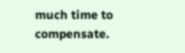much time to compensate.